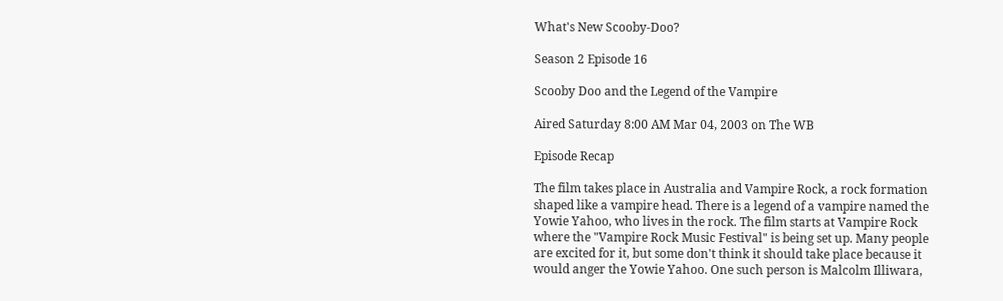What's New Scooby-Doo?

Season 2 Episode 16

Scooby Doo and the Legend of the Vampire

Aired Saturday 8:00 AM Mar 04, 2003 on The WB

Episode Recap

The film takes place in Australia and Vampire Rock, a rock formation shaped like a vampire head. There is a legend of a vampire named the Yowie Yahoo, who lives in the rock. The film starts at Vampire Rock where the "Vampire Rock Music Festival" is being set up. Many people are excited for it, but some don't think it should take place because it would anger the Yowie Yahoo. One such person is Malcolm Illiwara,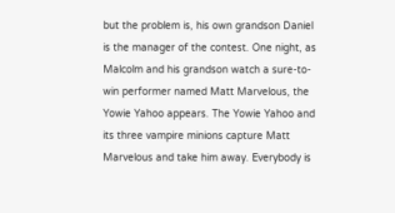but the problem is, his own grandson Daniel is the manager of the contest. One night, as Malcolm and his grandson watch a sure-to-win performer named Matt Marvelous, the Yowie Yahoo appears. The Yowie Yahoo and its three vampire minions capture Matt Marvelous and take him away. Everybody is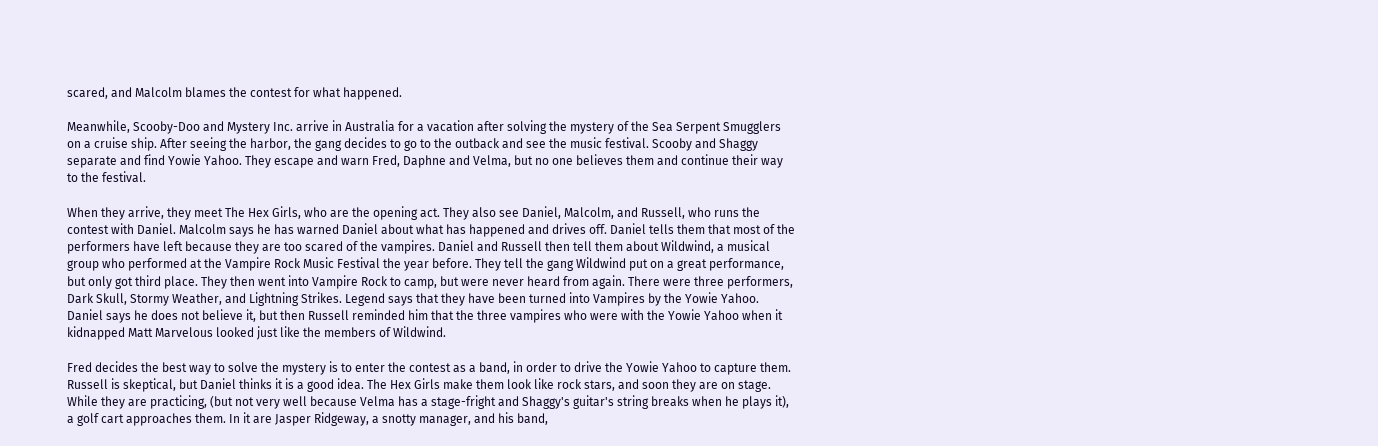scared, and Malcolm blames the contest for what happened.

Meanwhile, Scooby-Doo and Mystery Inc. arrive in Australia for a vacation after solving the mystery of the Sea Serpent Smugglers on a cruise ship. After seeing the harbor, the gang decides to go to the outback and see the music festival. Scooby and Shaggy separate and find Yowie Yahoo. They escape and warn Fred, Daphne and Velma, but no one believes them and continue their way to the festival.

When they arrive, they meet The Hex Girls, who are the opening act. They also see Daniel, Malcolm, and Russell, who runs the contest with Daniel. Malcolm says he has warned Daniel about what has happened and drives off. Daniel tells them that most of the performers have left because they are too scared of the vampires. Daniel and Russell then tell them about Wildwind, a musical group who performed at the Vampire Rock Music Festival the year before. They tell the gang Wildwind put on a great performance, but only got third place. They then went into Vampire Rock to camp, but were never heard from again. There were three performers, Dark Skull, Stormy Weather, and Lightning Strikes. Legend says that they have been turned into Vampires by the Yowie Yahoo. Daniel says he does not believe it, but then Russell reminded him that the three vampires who were with the Yowie Yahoo when it kidnapped Matt Marvelous looked just like the members of Wildwind.

Fred decides the best way to solve the mystery is to enter the contest as a band, in order to drive the Yowie Yahoo to capture them. Russell is skeptical, but Daniel thinks it is a good idea. The Hex Girls make them look like rock stars, and soon they are on stage. While they are practicing, (but not very well because Velma has a stage-fright and Shaggy's guitar's string breaks when he plays it), a golf cart approaches them. In it are Jasper Ridgeway, a snotty manager, and his band,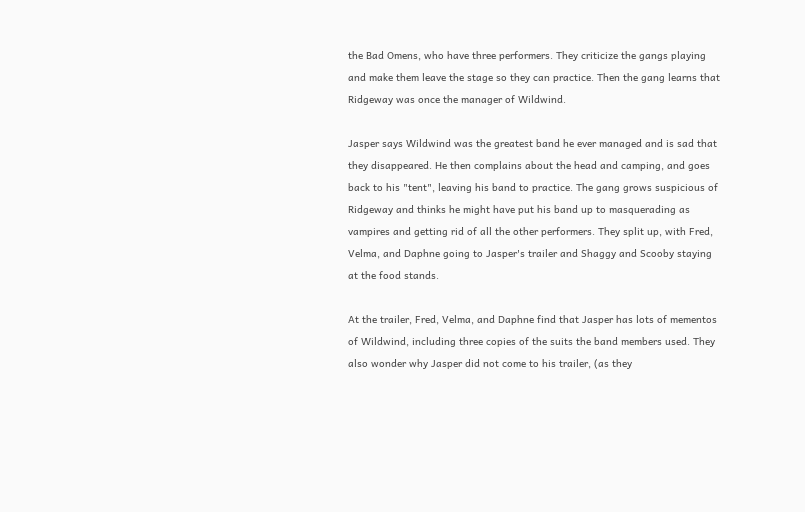the Bad Omens, who have three performers. They criticize the gangs playing and make them leave the stage so they can practice. Then the gang learns that Ridgeway was once the manager of Wildwind.

Jasper says Wildwind was the greatest band he ever managed and is sad that they disappeared. He then complains about the head and camping, and goes back to his "tent", leaving his band to practice. The gang grows suspicious of Ridgeway and thinks he might have put his band up to masquerading as vampires and getting rid of all the other performers. They split up, with Fred, Velma, and Daphne going to Jasper's trailer and Shaggy and Scooby staying at the food stands.

At the trailer, Fred, Velma, and Daphne find that Jasper has lots of mementos of Wildwind, including three copies of the suits the band members used. They also wonder why Jasper did not come to his trailer, (as they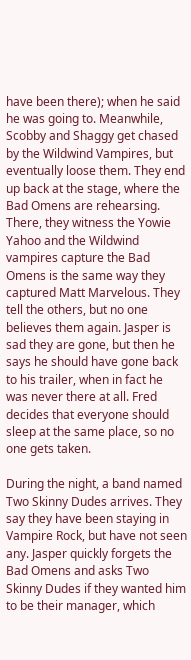have been there); when he said he was going to. Meanwhile, Scobby and Shaggy get chased by the Wildwind Vampires, but eventually loose them. They end up back at the stage, where the Bad Omens are rehearsing. There, they witness the Yowie Yahoo and the Wildwind vampires capture the Bad Omens is the same way they captured Matt Marvelous. They tell the others, but no one believes them again. Jasper is sad they are gone, but then he says he should have gone back to his trailer, when in fact he was never there at all. Fred decides that everyone should sleep at the same place, so no one gets taken.

During the night, a band named Two Skinny Dudes arrives. They say they have been staying in Vampire Rock, but have not seen any. Jasper quickly forgets the Bad Omens and asks Two Skinny Dudes if they wanted him to be their manager, which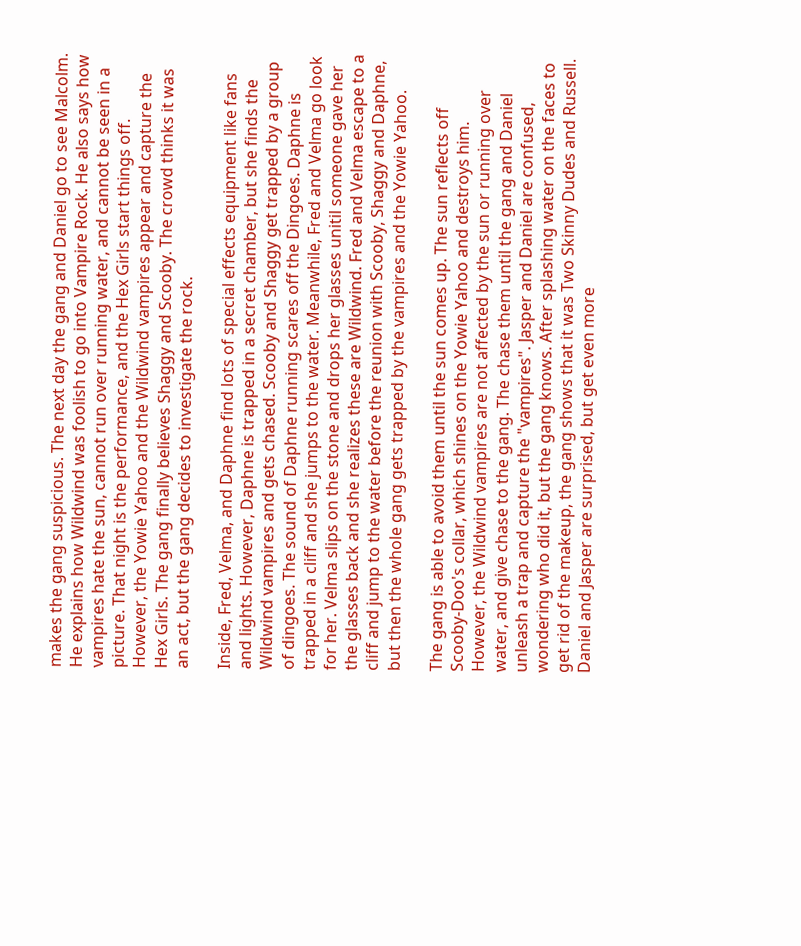makes the gang suspicious. The next day the gang and Daniel go to see Malcolm. He explains how Wildwind was foolish to go into Vampire Rock. He also says how vampires hate the sun, cannot run over running water, and cannot be seen in a picture. That night is the performance, and the Hex Girls start things off. However, the Yowie Yahoo and the Wildwind vampires appear and capture the Hex Girls. The gang finally believes Shaggy and Scooby. The crowd thinks it was an act, but the gang decides to investigate the rock.

Inside, Fred, Velma, and Daphne find lots of special effects equipment like fans and lights. However, Daphne is trapped in a secret chamber, but she finds the Wildwind vampires and gets chased. Scooby and Shaggy get trapped by a group of dingoes. The sound of Daphne running scares off the Dingoes. Daphne is trapped in a cliff and she jumps to the water. Meanwhile, Fred and Velma go look for her. Velma slips on the stone and drops her glasses unitil someone gave her the glasses back and she realizes these are Wildwind. Fred and Velma escape to a cliff and jump to the water before the reunion with Scooby, Shaggy and Daphne, but then the whole gang gets trapped by the vampires and the Yowie Yahoo.

The gang is able to avoid them until the sun comes up. The sun reflects off Scooby-Doo's collar, which shines on the Yowie Yahoo and destroys him. However, the Wildwind vampires are not affected by the sun or running over water, and give chase to the gang. The chase them until the gang and Daniel unleash a trap and capture the "vampires". Jasper and Daniel are confused, wondering who did it, but the gang knows. After splashing water on the faces to get rid of the makeup, the gang shows that it was Two Skinny Dudes and Russell. Daniel and Jasper are surprised, but get even more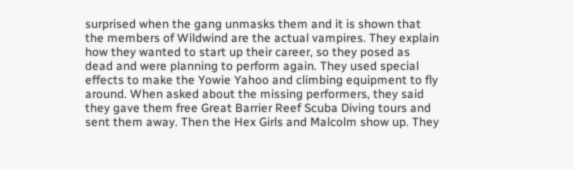surprised when the gang unmasks them and it is shown that the members of Wildwind are the actual vampires. They explain how they wanted to start up their career, so they posed as dead and were planning to perform again. They used special effects to make the Yowie Yahoo and climbing equipment to fly around. When asked about the missing performers, they said they gave them free Great Barrier Reef Scuba Diving tours and sent them away. Then the Hex Girls and Malcolm show up. They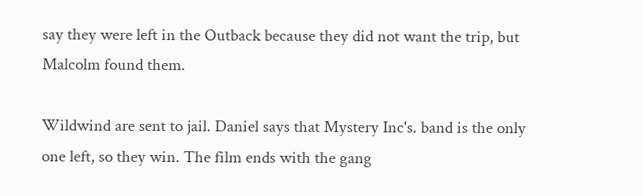say they were left in the Outback because they did not want the trip, but Malcolm found them.

Wildwind are sent to jail. Daniel says that Mystery Inc's. band is the only one left, so they win. The film ends with the gang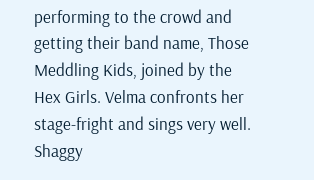performing to the crowd and getting their band name, Those Meddling Kids, joined by the Hex Girls. Velma confronts her stage-fright and sings very well. Shaggy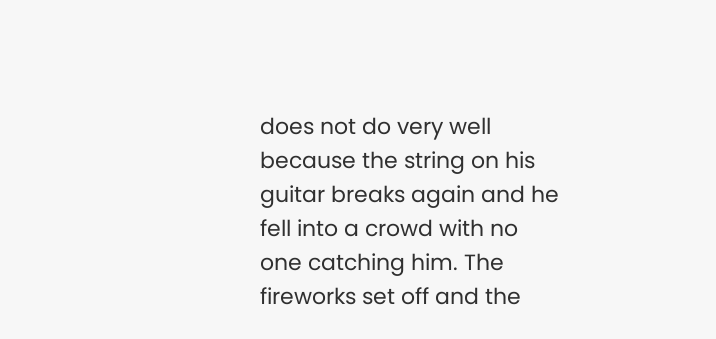does not do very well because the string on his guitar breaks again and he fell into a crowd with no one catching him. The fireworks set off and the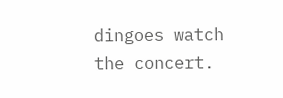dingoes watch the concert.